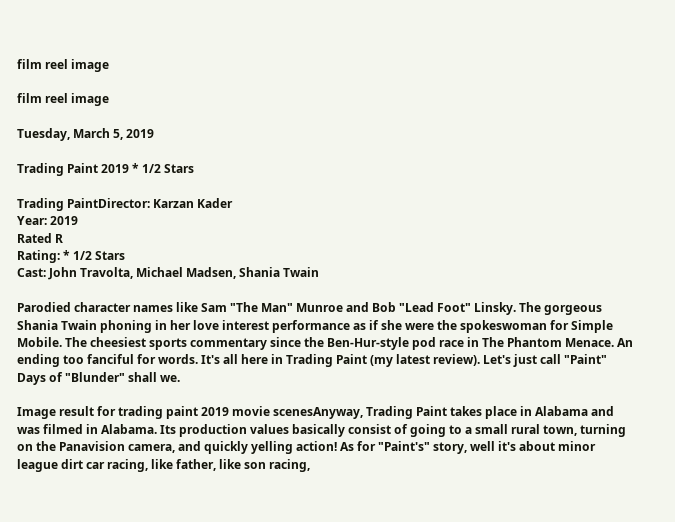film reel image

film reel image

Tuesday, March 5, 2019

Trading Paint 2019 * 1/2 Stars

Trading PaintDirector: Karzan Kader
Year: 2019
Rated R
Rating: * 1/2 Stars
Cast: John Travolta, Michael Madsen, Shania Twain

Parodied character names like Sam "The Man" Munroe and Bob "Lead Foot" Linsky. The gorgeous Shania Twain phoning in her love interest performance as if she were the spokeswoman for Simple Mobile. The cheesiest sports commentary since the Ben-Hur-style pod race in The Phantom Menace. An ending too fanciful for words. It's all here in Trading Paint (my latest review). Let's just call "Paint" Days of "Blunder" shall we.

Image result for trading paint 2019 movie scenesAnyway, Trading Paint takes place in Alabama and was filmed in Alabama. Its production values basically consist of going to a small rural town, turning on the Panavision camera, and quickly yelling action! As for "Paint's" story, well it's about minor league dirt car racing, like father, like son racing,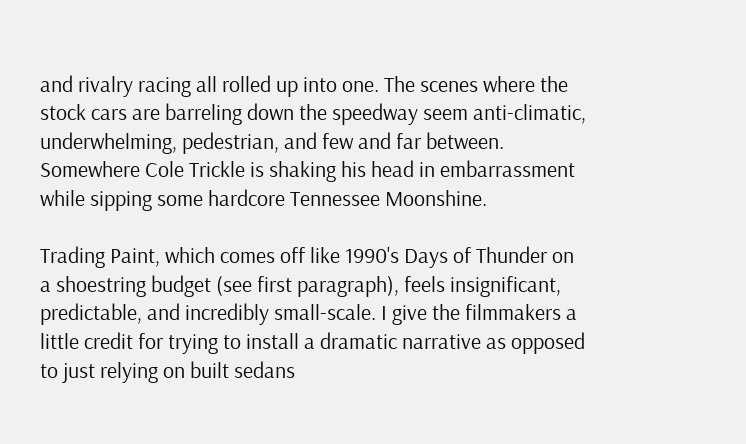and rivalry racing all rolled up into one. The scenes where the stock cars are barreling down the speedway seem anti-climatic, underwhelming, pedestrian, and few and far between. Somewhere Cole Trickle is shaking his head in embarrassment while sipping some hardcore Tennessee Moonshine.

Trading Paint, which comes off like 1990's Days of Thunder on a shoestring budget (see first paragraph), feels insignificant, predictable, and incredibly small-scale. I give the filmmakers a little credit for trying to install a dramatic narrative as opposed to just relying on built sedans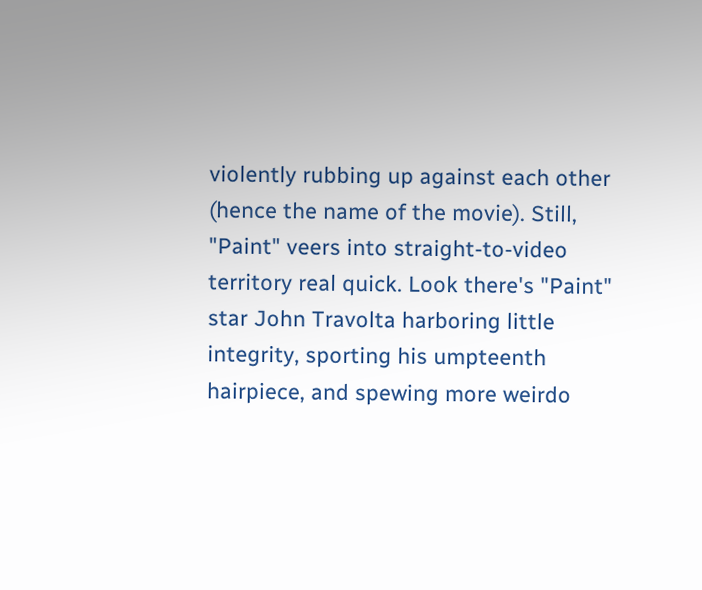violently rubbing up against each other (hence the name of the movie). Still, "Paint" veers into straight-to-video territory real quick. Look there's "Paint" star John Travolta harboring little integrity, sporting his umpteenth hairpiece, and spewing more weirdo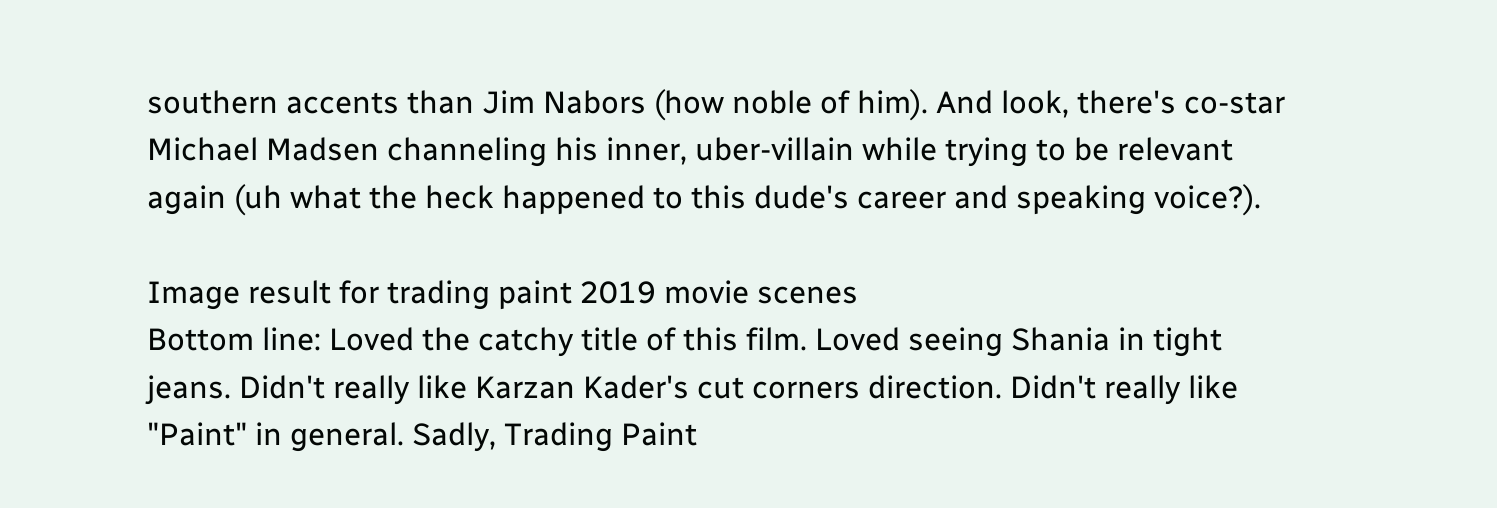southern accents than Jim Nabors (how noble of him). And look, there's co-star Michael Madsen channeling his inner, uber-villain while trying to be relevant again (uh what the heck happened to this dude's career and speaking voice?).

Image result for trading paint 2019 movie scenes
Bottom line: Loved the catchy title of this film. Loved seeing Shania in tight jeans. Didn't really like Karzan Kader's cut corners direction. Didn't really like "Paint" in general. Sadly, Trading Paint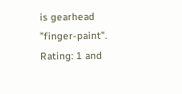is gearhead "finger-paint". Rating: 1 and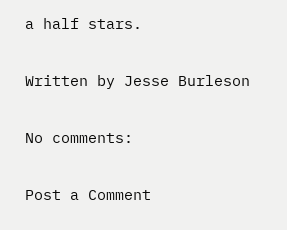a half stars.

Written by Jesse Burleson

No comments:

Post a Comment